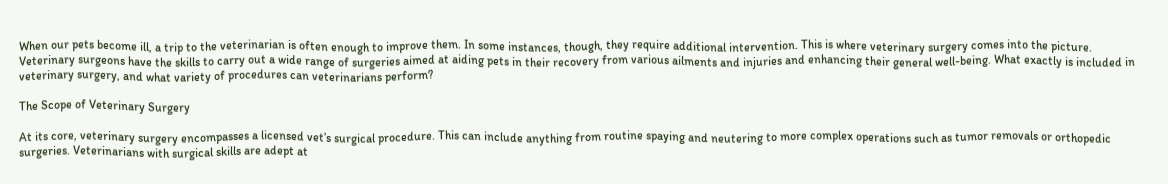When our pets become ill, a trip to the veterinarian is often enough to improve them. In some instances, though, they require additional intervention. This is where veterinary surgery comes into the picture. Veterinary surgeons have the skills to carry out a wide range of surgeries aimed at aiding pets in their recovery from various ailments and injuries and enhancing their general well-being. What exactly is included in veterinary surgery, and what variety of procedures can veterinarians perform?

The Scope of Veterinary Surgery

At its core, veterinary surgery encompasses a licensed vet’s surgical procedure. This can include anything from routine spaying and neutering to more complex operations such as tumor removals or orthopedic surgeries. Veterinarians with surgical skills are adept at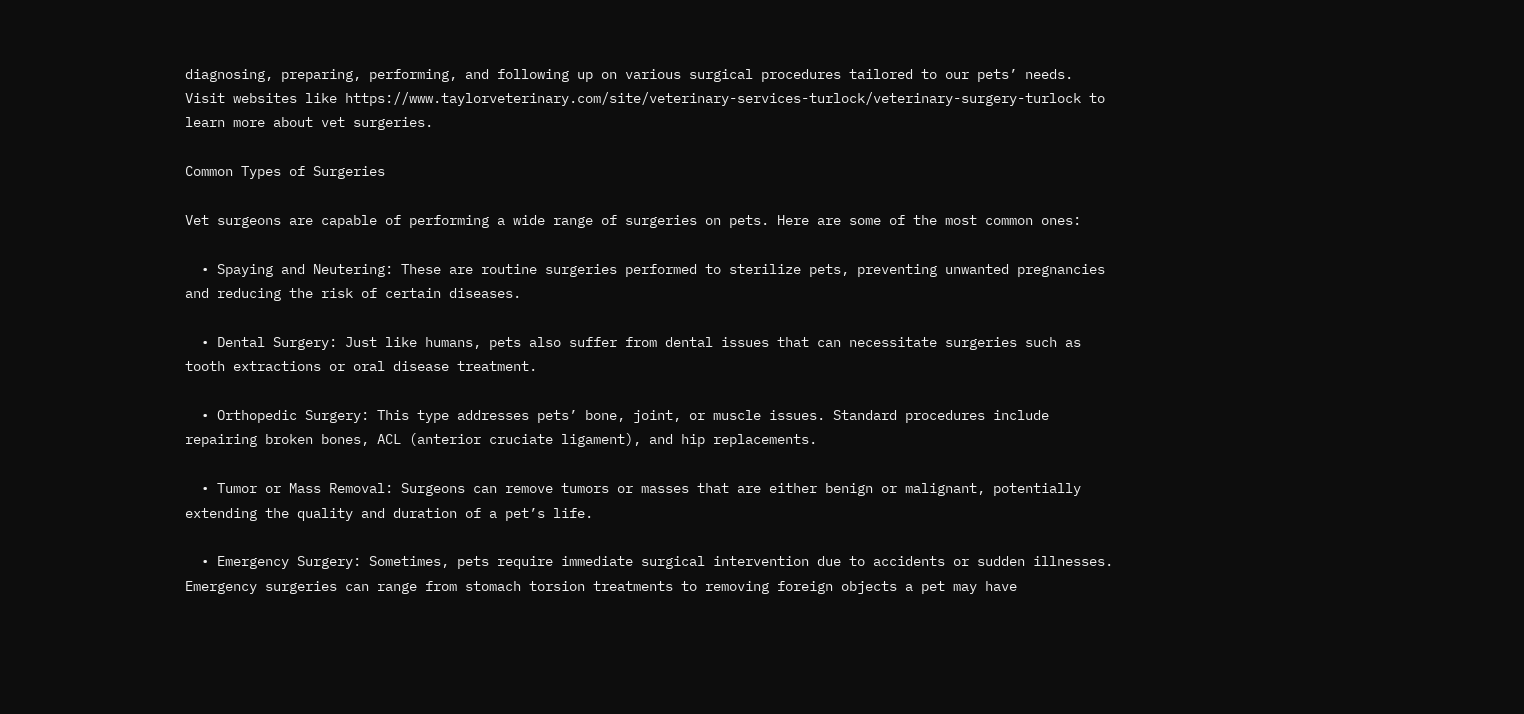diagnosing, preparing, performing, and following up on various surgical procedures tailored to our pets’ needs. Visit websites like https://www.taylorveterinary.com/site/veterinary-services-turlock/veterinary-surgery-turlock to learn more about vet surgeries.

Common Types of Surgeries

Vet surgeons are capable of performing a wide range of surgeries on pets. Here are some of the most common ones:

  • Spaying and Neutering: These are routine surgeries performed to sterilize pets, preventing unwanted pregnancies and reducing the risk of certain diseases.

  • Dental Surgery: Just like humans, pets also suffer from dental issues that can necessitate surgeries such as tooth extractions or oral disease treatment.

  • Orthopedic Surgery: This type addresses pets’ bone, joint, or muscle issues. Standard procedures include repairing broken bones, ACL (anterior cruciate ligament), and hip replacements.

  • Tumor or Mass Removal: Surgeons can remove tumors or masses that are either benign or malignant, potentially extending the quality and duration of a pet’s life.

  • Emergency Surgery: Sometimes, pets require immediate surgical intervention due to accidents or sudden illnesses. Emergency surgeries can range from stomach torsion treatments to removing foreign objects a pet may have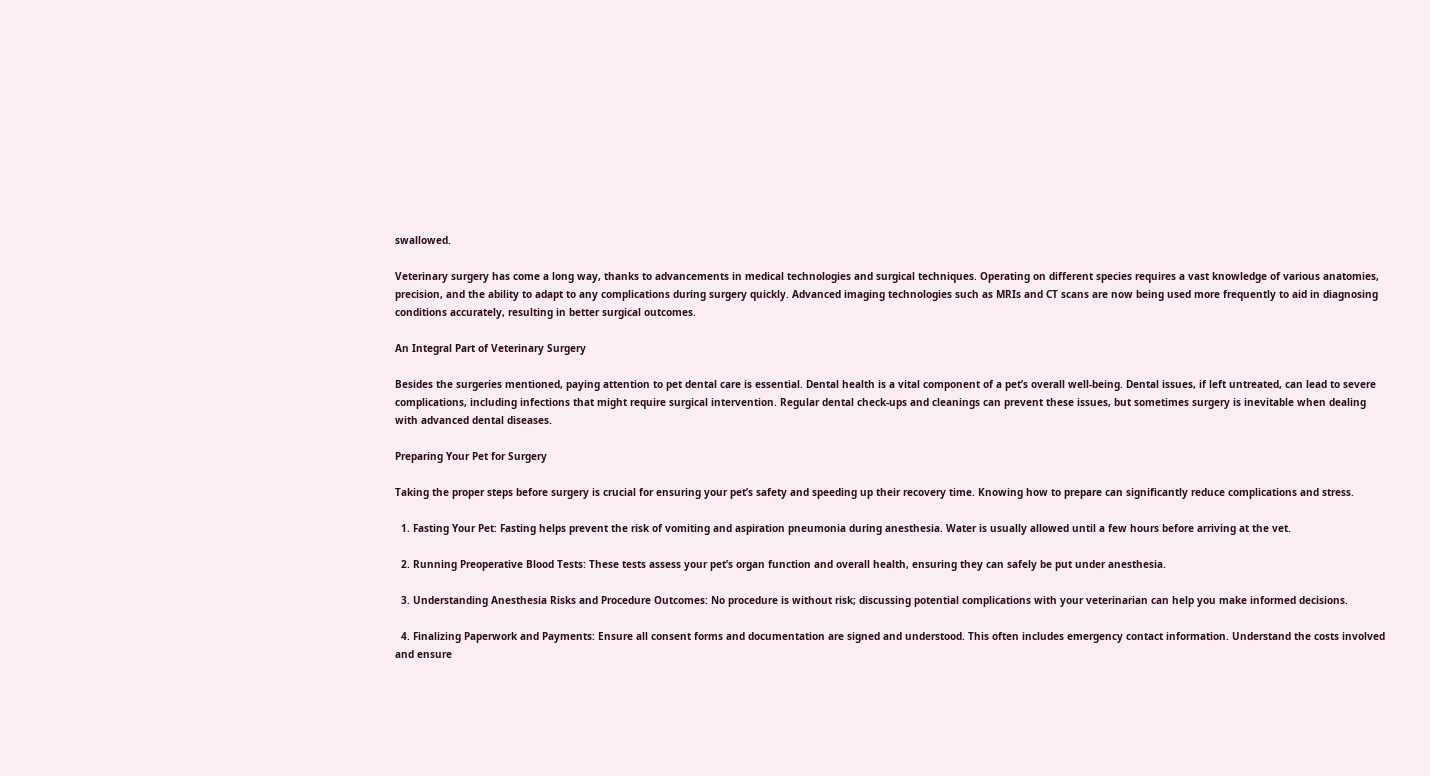swallowed.

Veterinary surgery has come a long way, thanks to advancements in medical technologies and surgical techniques. Operating on different species requires a vast knowledge of various anatomies, precision, and the ability to adapt to any complications during surgery quickly. Advanced imaging technologies such as MRIs and CT scans are now being used more frequently to aid in diagnosing conditions accurately, resulting in better surgical outcomes.

An Integral Part of Veterinary Surgery

Besides the surgeries mentioned, paying attention to pet dental care is essential. Dental health is a vital component of a pet’s overall well-being. Dental issues, if left untreated, can lead to severe complications, including infections that might require surgical intervention. Regular dental check-ups and cleanings can prevent these issues, but sometimes surgery is inevitable when dealing with advanced dental diseases.

Preparing Your Pet for Surgery

Taking the proper steps before surgery is crucial for ensuring your pet’s safety and speeding up their recovery time. Knowing how to prepare can significantly reduce complications and stress.

  1. Fasting Your Pet: Fasting helps prevent the risk of vomiting and aspiration pneumonia during anesthesia. Water is usually allowed until a few hours before arriving at the vet.

  2. Running Preoperative Blood Tests: These tests assess your pet’s organ function and overall health, ensuring they can safely be put under anesthesia.

  3. Understanding Anesthesia Risks and Procedure Outcomes: No procedure is without risk; discussing potential complications with your veterinarian can help you make informed decisions.

  4. Finalizing Paperwork and Payments: Ensure all consent forms and documentation are signed and understood. This often includes emergency contact information. Understand the costs involved and ensure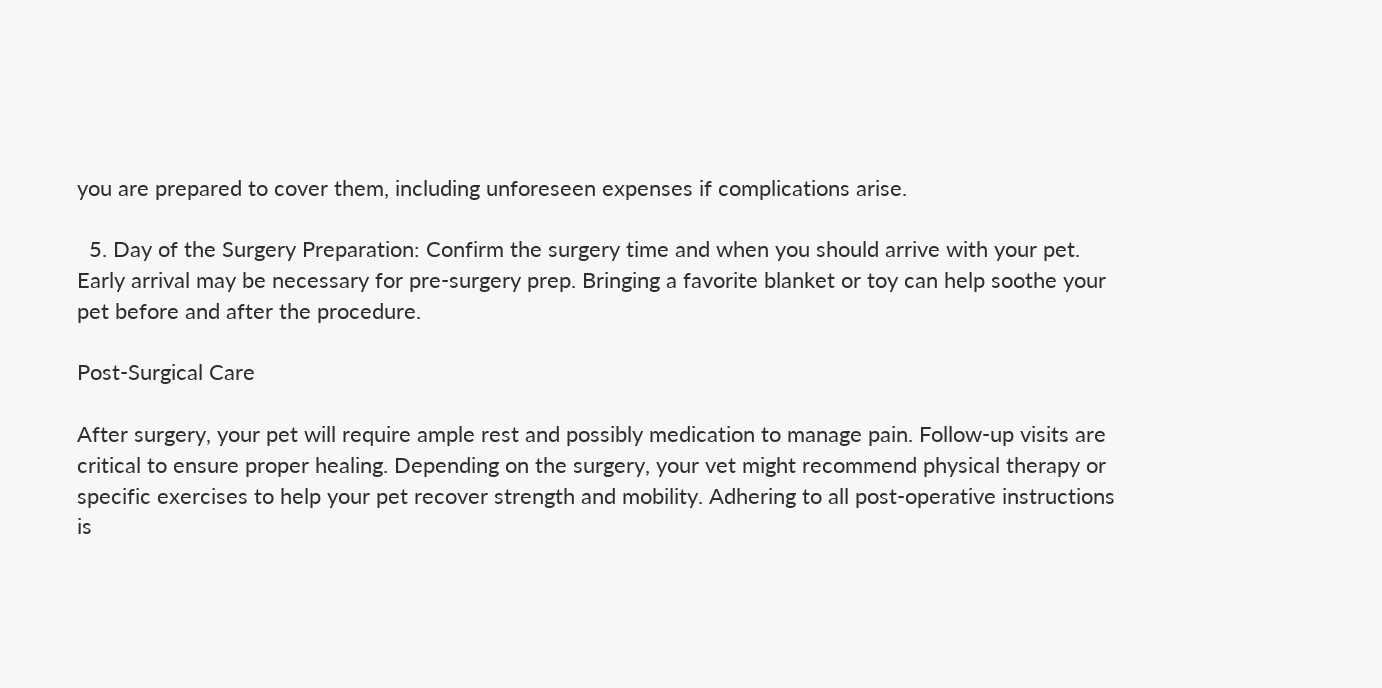you are prepared to cover them, including unforeseen expenses if complications arise.

  5. Day of the Surgery Preparation: Confirm the surgery time and when you should arrive with your pet. Early arrival may be necessary for pre-surgery prep. Bringing a favorite blanket or toy can help soothe your pet before and after the procedure.

Post-Surgical Care

After surgery, your pet will require ample rest and possibly medication to manage pain. Follow-up visits are critical to ensure proper healing. Depending on the surgery, your vet might recommend physical therapy or specific exercises to help your pet recover strength and mobility. Adhering to all post-operative instructions is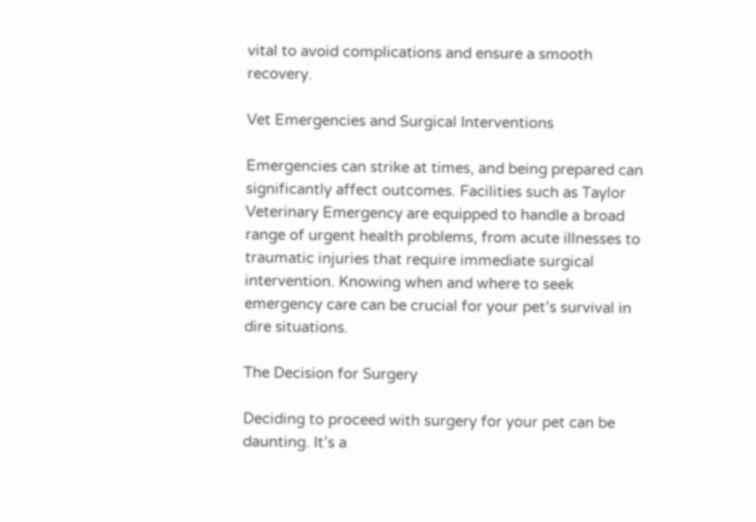vital to avoid complications and ensure a smooth recovery.

Vet Emergencies and Surgical Interventions

Emergencies can strike at times, and being prepared can significantly affect outcomes. Facilities such as Taylor Veterinary Emergency are equipped to handle a broad range of urgent health problems, from acute illnesses to traumatic injuries that require immediate surgical intervention. Knowing when and where to seek emergency care can be crucial for your pet’s survival in dire situations.

The Decision for Surgery

Deciding to proceed with surgery for your pet can be daunting. It’s a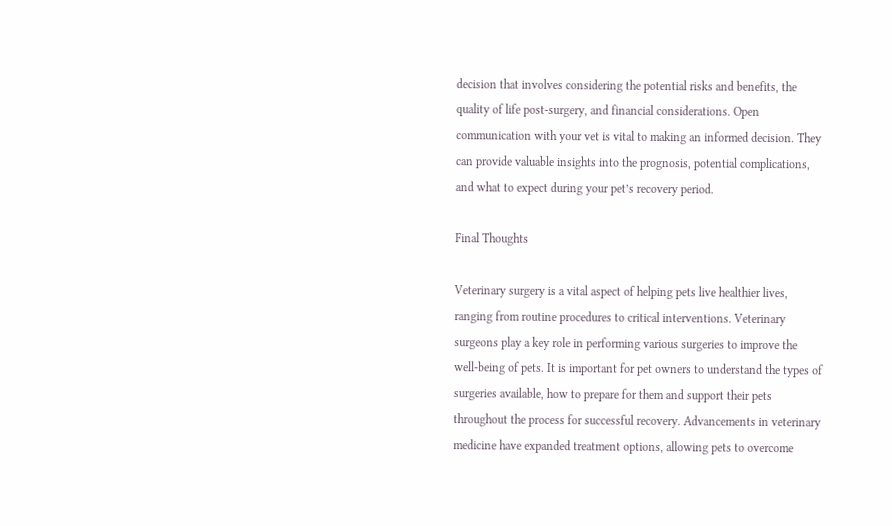decision that involves considering the potential risks and benefits, the quality of life post-surgery, and financial considerations. Open communication with your vet is vital to making an informed decision. They can provide valuable insights into the prognosis, potential complications, and what to expect during your pet’s recovery period.

Final Thoughts

Veterinary surgery is a vital aspect of helping pets live healthier lives, ranging from routine procedures to critical interventions. Veterinary surgeons play a key role in performing various surgeries to improve the well-being of pets. It is important for pet owners to understand the types of surgeries available, how to prepare for them and support their pets throughout the process for successful recovery. Advancements in veterinary medicine have expanded treatment options, allowing pets to overcome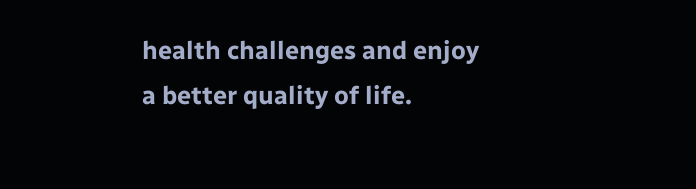health challenges and enjoy a better quality of life.